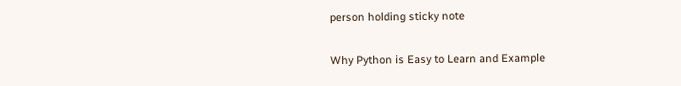person holding sticky note

Why Python is Easy to Learn and Example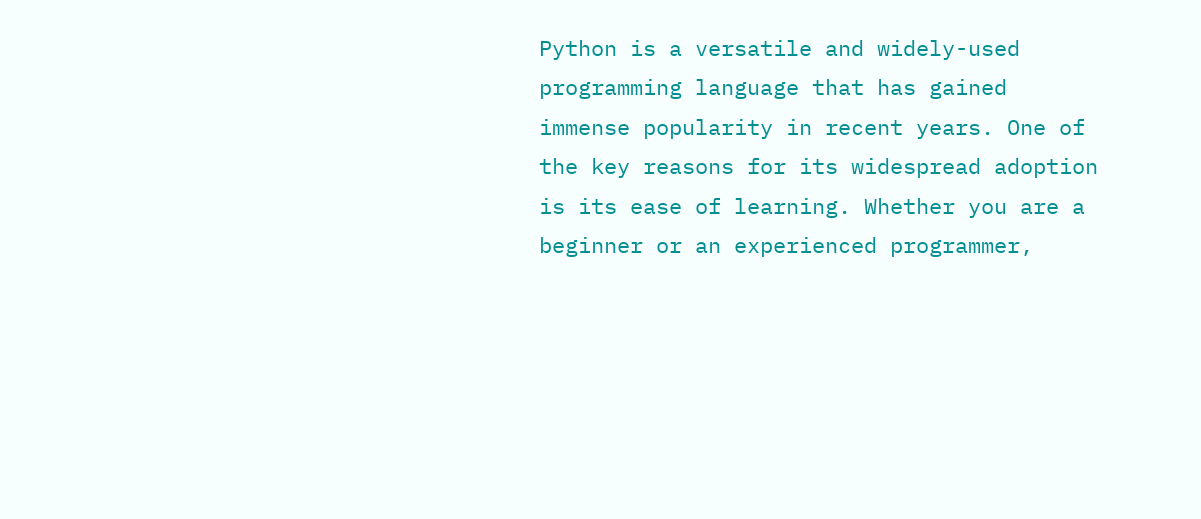Python is a versatile and widely-used programming language that has gained immense popularity in recent years. One of the key reasons for its widespread adoption is its ease of learning. Whether you are a beginner or an experienced programmer,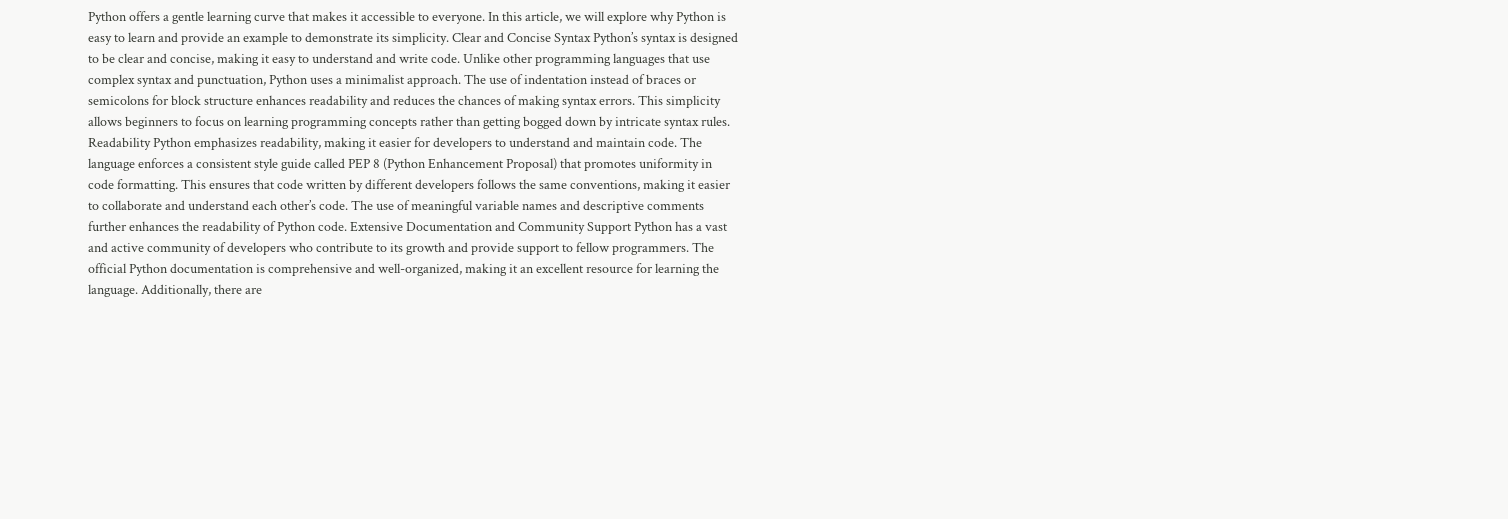Python offers a gentle learning curve that makes it accessible to everyone. In this article, we will explore why Python is easy to learn and provide an example to demonstrate its simplicity. Clear and Concise Syntax Python’s syntax is designed to be clear and concise, making it easy to understand and write code. Unlike other programming languages that use complex syntax and punctuation, Python uses a minimalist approach. The use of indentation instead of braces or semicolons for block structure enhances readability and reduces the chances of making syntax errors. This simplicity allows beginners to focus on learning programming concepts rather than getting bogged down by intricate syntax rules. Readability Python emphasizes readability, making it easier for developers to understand and maintain code. The language enforces a consistent style guide called PEP 8 (Python Enhancement Proposal) that promotes uniformity in code formatting. This ensures that code written by different developers follows the same conventions, making it easier to collaborate and understand each other’s code. The use of meaningful variable names and descriptive comments further enhances the readability of Python code. Extensive Documentation and Community Support Python has a vast and active community of developers who contribute to its growth and provide support to fellow programmers. The official Python documentation is comprehensive and well-organized, making it an excellent resource for learning the language. Additionally, there are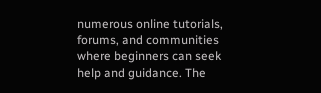numerous online tutorials, forums, and communities where beginners can seek help and guidance. The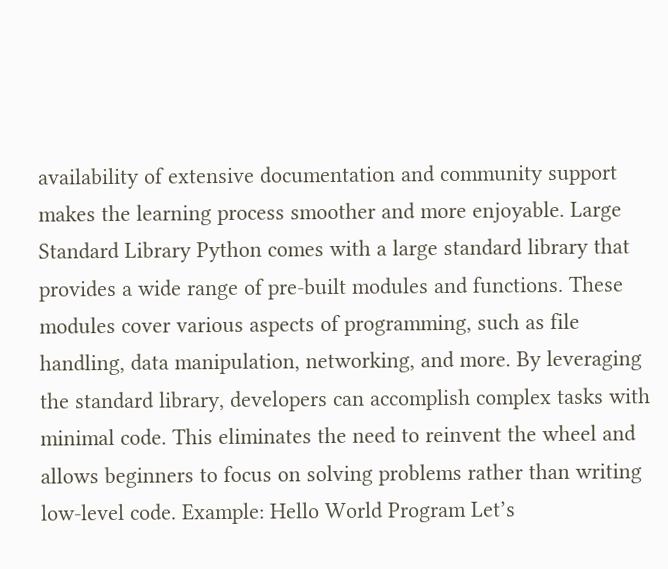availability of extensive documentation and community support makes the learning process smoother and more enjoyable. Large Standard Library Python comes with a large standard library that provides a wide range of pre-built modules and functions. These modules cover various aspects of programming, such as file handling, data manipulation, networking, and more. By leveraging the standard library, developers can accomplish complex tasks with minimal code. This eliminates the need to reinvent the wheel and allows beginners to focus on solving problems rather than writing low-level code. Example: Hello World Program Let’s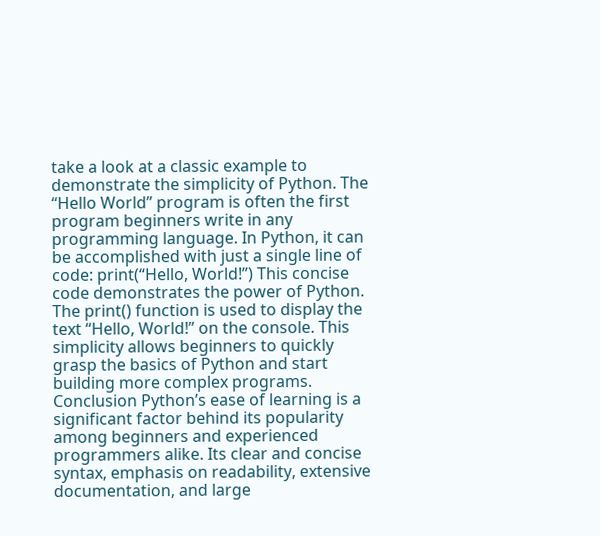take a look at a classic example to demonstrate the simplicity of Python. The “Hello World” program is often the first program beginners write in any programming language. In Python, it can be accomplished with just a single line of code: print(“Hello, World!”) This concise code demonstrates the power of Python. The print() function is used to display the text “Hello, World!” on the console. This simplicity allows beginners to quickly grasp the basics of Python and start building more complex programs. Conclusion Python’s ease of learning is a significant factor behind its popularity among beginners and experienced programmers alike. Its clear and concise syntax, emphasis on readability, extensive documentation, and large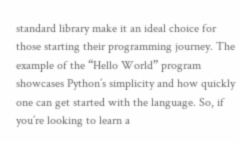standard library make it an ideal choice for those starting their programming journey. The example of the “Hello World” program showcases Python’s simplicity and how quickly one can get started with the language. So, if you’re looking to learn a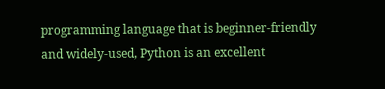programming language that is beginner-friendly and widely-used, Python is an excellent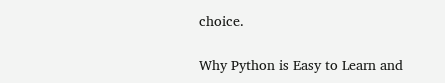choice.

Why Python is Easy to Learn and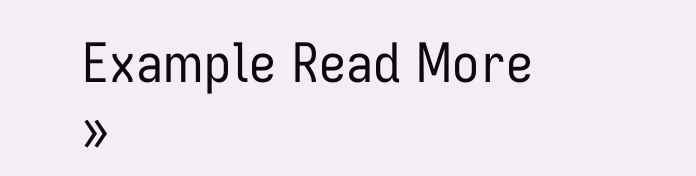Example Read More »